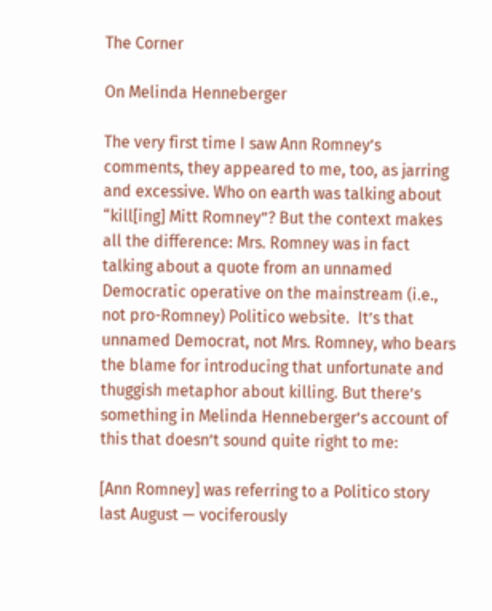The Corner

On Melinda Henneberger

The very first time I saw Ann Romney’s comments, they appeared to me, too, as jarring and excessive. Who on earth was talking about “kill[ing] Mitt Romney”? But the context makes all the difference: Mrs. Romney was in fact talking about a quote from an unnamed Democratic operative on the mainstream (i.e., not pro-Romney) Politico website.  It’s that unnamed Democrat, not Mrs. Romney, who bears the blame for introducing that unfortunate and thuggish metaphor about killing. But there’s something in Melinda Henneberger’s account of this that doesn’t sound quite right to me:

[Ann Romney] was referring to a Politico story last August — vociferously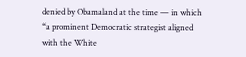denied by Obamaland at the time — in which “a prominent Democratic strategist aligned with the White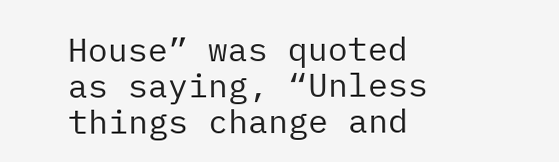House” was quoted as saying, “Unless things change and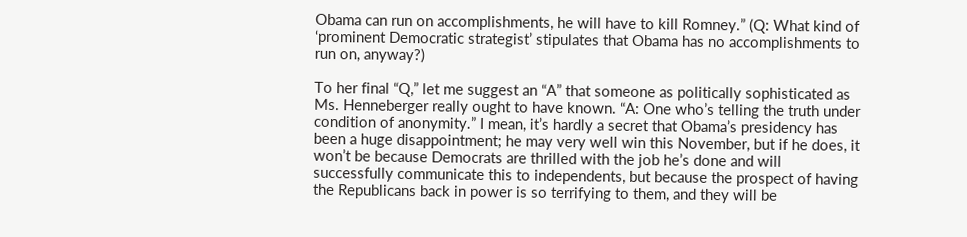Obama can run on accomplishments, he will have to kill Romney.” (Q: What kind of ‘prominent Democratic strategist’ stipulates that Obama has no accomplishments to run on, anyway?)

To her final “Q,” let me suggest an “A” that someone as politically sophisticated as Ms. Henneberger really ought to have known. “A: One who’s telling the truth under condition of anonymity.” I mean, it’s hardly a secret that Obama’s presidency has been a huge disappointment; he may very well win this November, but if he does, it won’t be because Democrats are thrilled with the job he’s done and will successfully communicate this to independents, but because the prospect of having the Republicans back in power is so terrifying to them, and they will be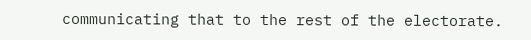communicating that to the rest of the electorate.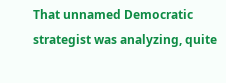That unnamed Democratic strategist was analyzing, quite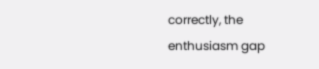correctly, the enthusiasm gap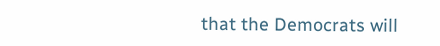that the Democrats will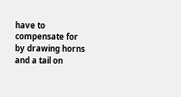have to compensate for by drawing horns and a tail on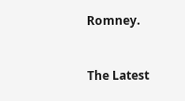Romney.


The Latest